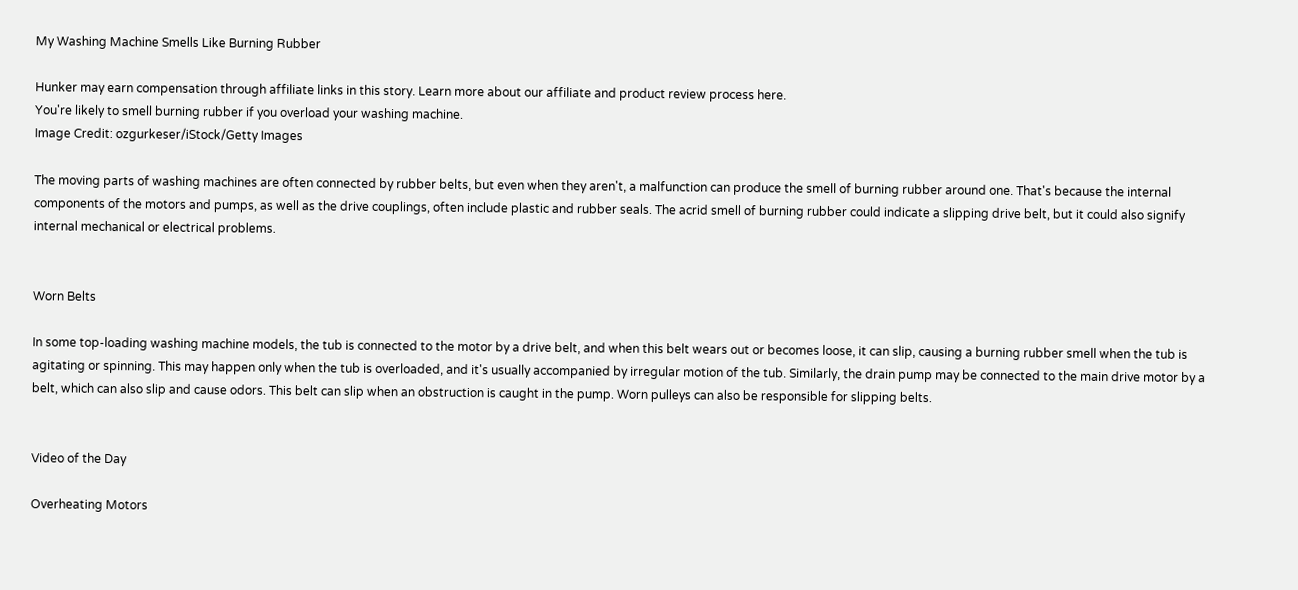My Washing Machine Smells Like Burning Rubber

Hunker may earn compensation through affiliate links in this story. Learn more about our affiliate and product review process here.
You're likely to smell burning rubber if you overload your washing machine.
Image Credit: ozgurkeser/iStock/Getty Images

The moving parts of washing machines are often connected by rubber belts, but even when they aren't, a malfunction can produce the smell of burning rubber around one. That's because the internal components of the motors and pumps, as well as the drive couplings, often include plastic and rubber seals. The acrid smell of burning rubber could indicate a slipping drive belt, but it could also signify internal mechanical or electrical problems.


Worn Belts

In some top-loading washing machine models, the tub is connected to the motor by a drive belt, and when this belt wears out or becomes loose, it can slip, causing a burning rubber smell when the tub is agitating or spinning. This may happen only when the tub is overloaded, and it's usually accompanied by irregular motion of the tub. Similarly, the drain pump may be connected to the main drive motor by a belt, which can also slip and cause odors. This belt can slip when an obstruction is caught in the pump. Worn pulleys can also be responsible for slipping belts.


Video of the Day

Overheating Motors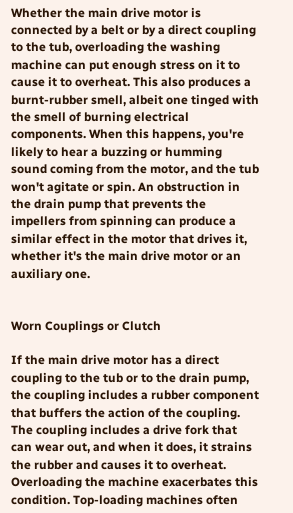Whether the main drive motor is connected by a belt or by a direct coupling to the tub, overloading the washing machine can put enough stress on it to cause it to overheat. This also produces a burnt-rubber smell, albeit one tinged with the smell of burning electrical components. When this happens, you're likely to hear a buzzing or humming sound coming from the motor, and the tub won't agitate or spin. An obstruction in the drain pump that prevents the impellers from spinning can produce a similar effect in the motor that drives it, whether it's the main drive motor or an auxiliary one.


Worn Couplings or Clutch

If the main drive motor has a direct coupling to the tub or to the drain pump, the coupling includes a rubber component that buffers the action of the coupling. The coupling includes a drive fork that can wear out, and when it does, it strains the rubber and causes it to overheat. Overloading the machine exacerbates this condition. Top-loading machines often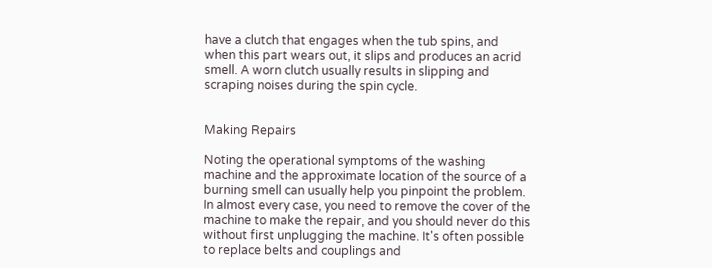have a clutch that engages when the tub spins, and when this part wears out, it slips and produces an acrid smell. A worn clutch usually results in slipping and scraping noises during the spin cycle.


Making Repairs

Noting the operational symptoms of the washing machine and the approximate location of the source of a burning smell can usually help you pinpoint the problem. In almost every case, you need to remove the cover of the machine to make the repair, and you should never do this without first unplugging the machine. It's often possible to replace belts and couplings and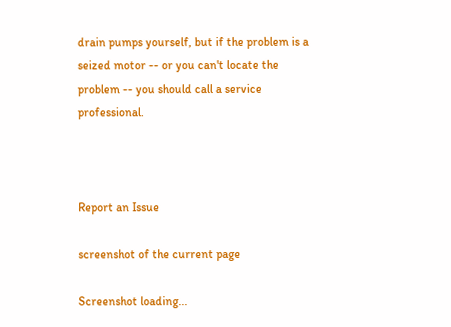drain pumps yourself, but if the problem is a seized motor -- or you can't locate the problem -- you should call a service professional.



Report an Issue

screenshot of the current page

Screenshot loading...